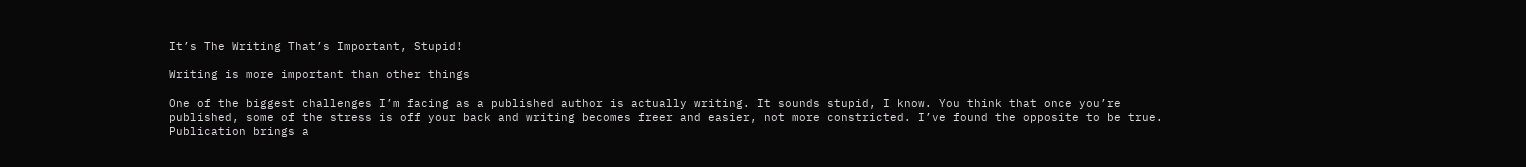It’s The Writing That’s Important, Stupid!

Writing is more important than other things

One of the biggest challenges I’m facing as a published author is actually writing. It sounds stupid, I know. You think that once you’re published, some of the stress is off your back and writing becomes freer and easier, not more constricted. I’ve found the opposite to be true. Publication brings a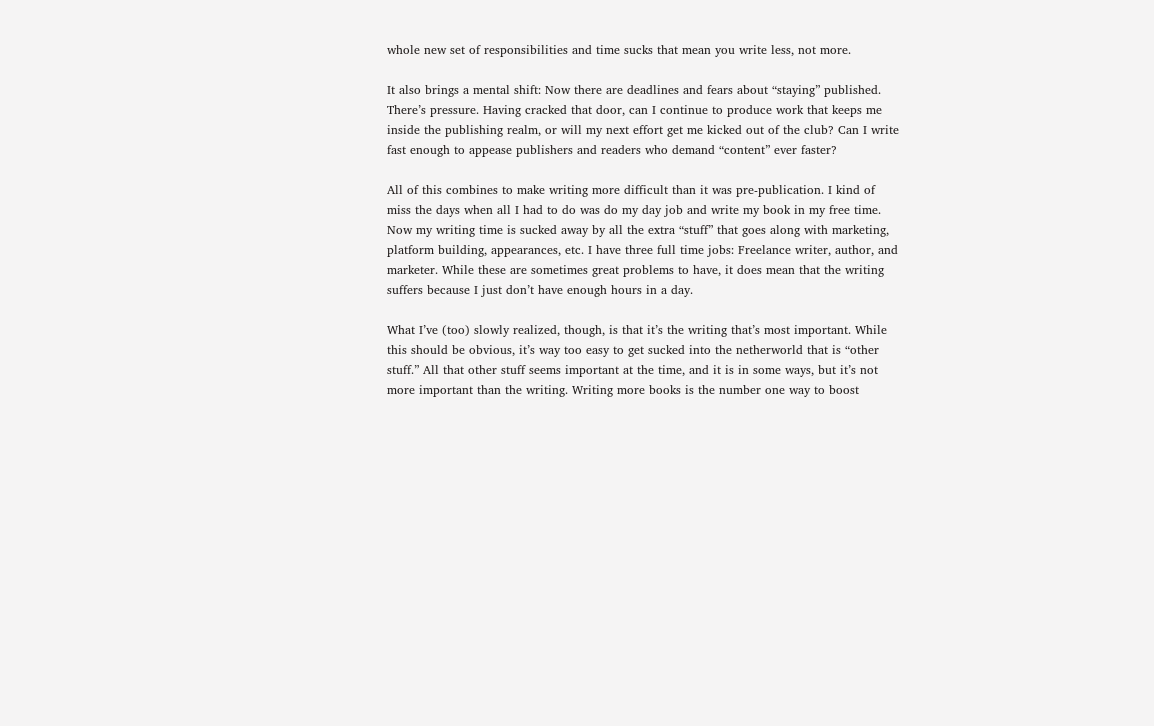whole new set of responsibilities and time sucks that mean you write less, not more.

It also brings a mental shift: Now there are deadlines and fears about “staying” published. There’s pressure. Having cracked that door, can I continue to produce work that keeps me inside the publishing realm, or will my next effort get me kicked out of the club? Can I write fast enough to appease publishers and readers who demand “content” ever faster?

All of this combines to make writing more difficult than it was pre-publication. I kind of miss the days when all I had to do was do my day job and write my book in my free time. Now my writing time is sucked away by all the extra “stuff” that goes along with marketing, platform building, appearances, etc. I have three full time jobs: Freelance writer, author, and marketer. While these are sometimes great problems to have, it does mean that the writing suffers because I just don’t have enough hours in a day.

What I’ve (too) slowly realized, though, is that it’s the writing that’s most important. While this should be obvious, it’s way too easy to get sucked into the netherworld that is “other stuff.” All that other stuff seems important at the time, and it is in some ways, but it’s not more important than the writing. Writing more books is the number one way to boost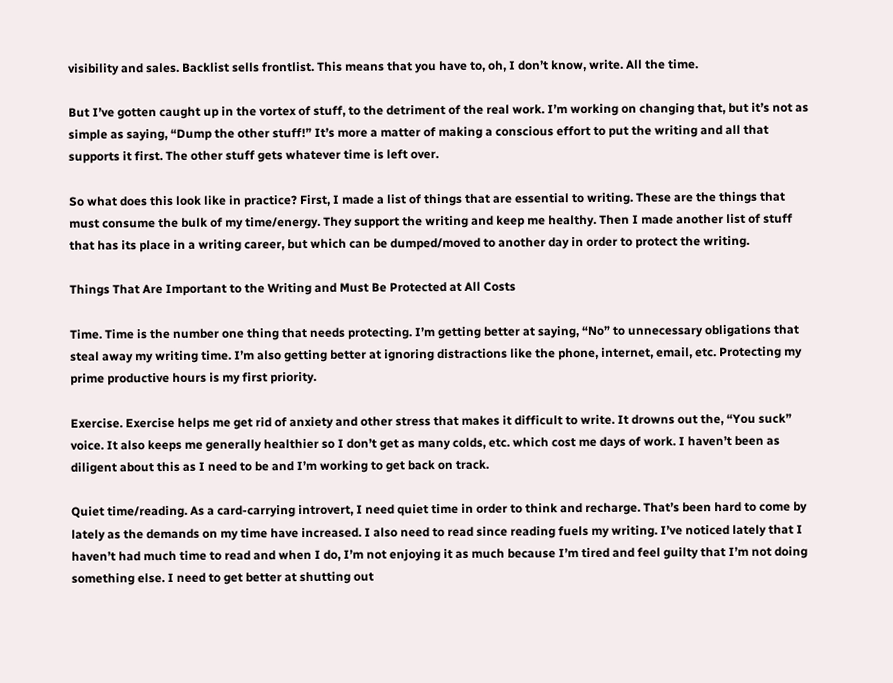visibility and sales. Backlist sells frontlist. This means that you have to, oh, I don’t know, write. All the time.

But I’ve gotten caught up in the vortex of stuff, to the detriment of the real work. I’m working on changing that, but it’s not as simple as saying, “Dump the other stuff!” It’s more a matter of making a conscious effort to put the writing and all that supports it first. The other stuff gets whatever time is left over.

So what does this look like in practice? First, I made a list of things that are essential to writing. These are the things that must consume the bulk of my time/energy. They support the writing and keep me healthy. Then I made another list of stuff that has its place in a writing career, but which can be dumped/moved to another day in order to protect the writing.

Things That Are Important to the Writing and Must Be Protected at All Costs

Time. Time is the number one thing that needs protecting. I’m getting better at saying, “No” to unnecessary obligations that steal away my writing time. I’m also getting better at ignoring distractions like the phone, internet, email, etc. Protecting my prime productive hours is my first priority.

Exercise. Exercise helps me get rid of anxiety and other stress that makes it difficult to write. It drowns out the, “You suck” voice. It also keeps me generally healthier so I don’t get as many colds, etc. which cost me days of work. I haven’t been as diligent about this as I need to be and I’m working to get back on track.

Quiet time/reading. As a card-carrying introvert, I need quiet time in order to think and recharge. That’s been hard to come by lately as the demands on my time have increased. I also need to read since reading fuels my writing. I’ve noticed lately that I haven’t had much time to read and when I do, I’m not enjoying it as much because I’m tired and feel guilty that I’m not doing something else. I need to get better at shutting out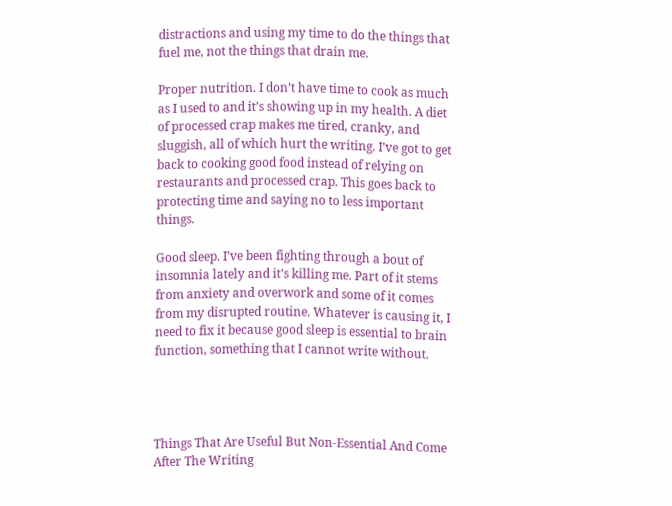distractions and using my time to do the things that fuel me, not the things that drain me.

Proper nutrition. I don’t have time to cook as much as I used to and it’s showing up in my health. A diet of processed crap makes me tired, cranky, and sluggish, all of which hurt the writing. I’ve got to get back to cooking good food instead of relying on restaurants and processed crap. This goes back to protecting time and saying no to less important things.

Good sleep. I’ve been fighting through a bout of insomnia lately and it’s killing me. Part of it stems from anxiety and overwork and some of it comes from my disrupted routine. Whatever is causing it, I need to fix it because good sleep is essential to brain function, something that I cannot write without.




Things That Are Useful But Non-Essential And Come After The Writing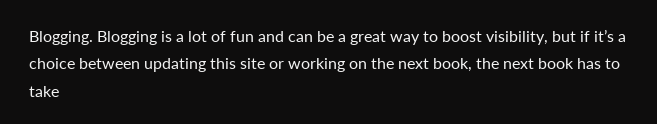Blogging. Blogging is a lot of fun and can be a great way to boost visibility, but if it’s a choice between updating this site or working on the next book, the next book has to take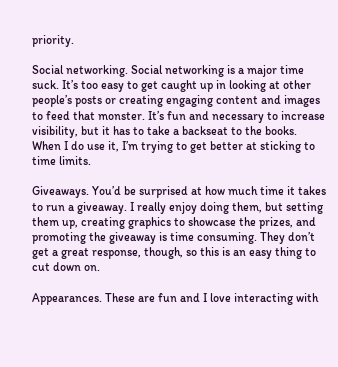priority.

Social networking. Social networking is a major time suck. It’s too easy to get caught up in looking at other people’s posts or creating engaging content and images to feed that monster. It’s fun and necessary to increase visibility, but it has to take a backseat to the books. When I do use it, I’m trying to get better at sticking to time limits.

Giveaways. You’d be surprised at how much time it takes to run a giveaway. I really enjoy doing them, but setting them up, creating graphics to showcase the prizes, and promoting the giveaway is time consuming. They don’t get a great response, though, so this is an easy thing to cut down on.

Appearances. These are fun and I love interacting with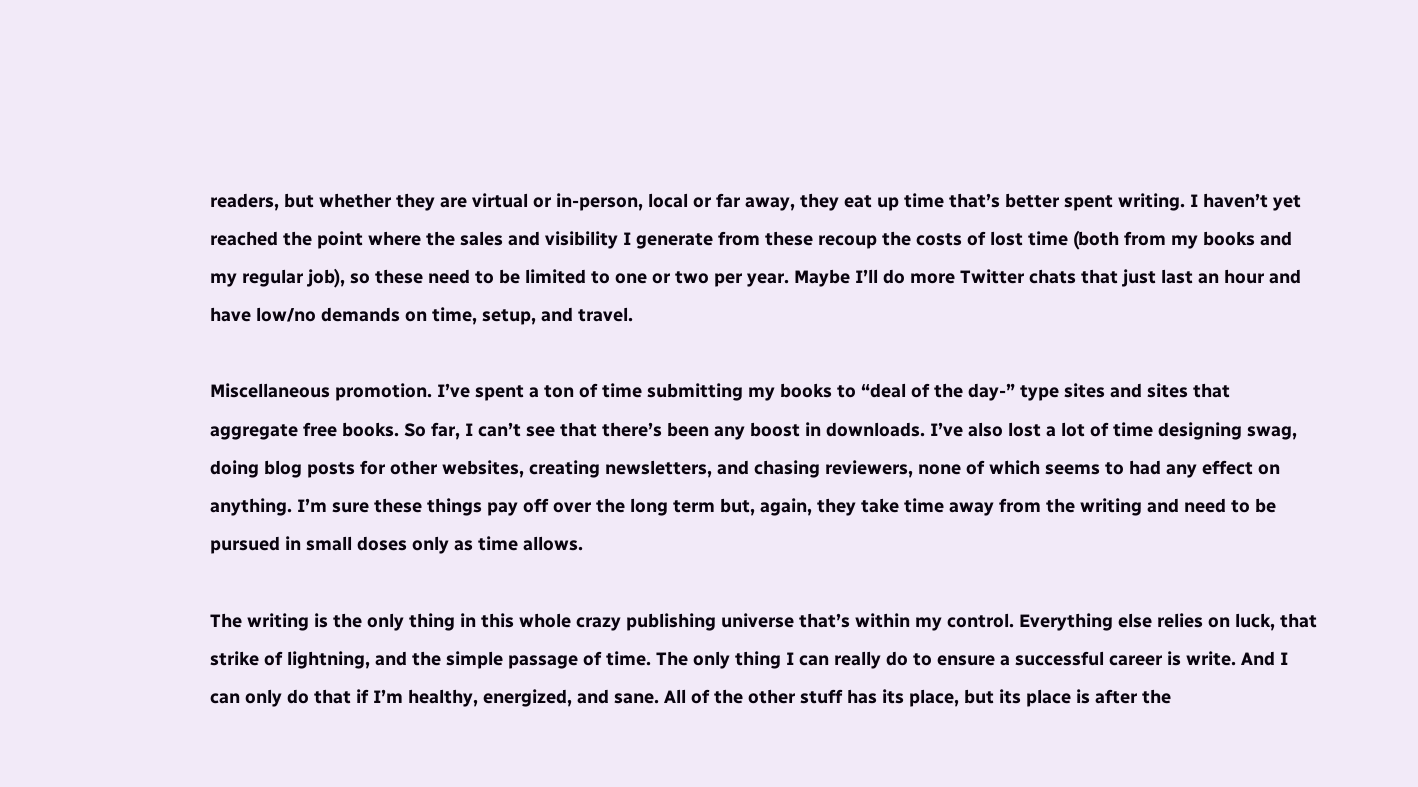readers, but whether they are virtual or in-person, local or far away, they eat up time that’s better spent writing. I haven’t yet reached the point where the sales and visibility I generate from these recoup the costs of lost time (both from my books and my regular job), so these need to be limited to one or two per year. Maybe I’ll do more Twitter chats that just last an hour and have low/no demands on time, setup, and travel.

Miscellaneous promotion. I’ve spent a ton of time submitting my books to “deal of the day-” type sites and sites that aggregate free books. So far, I can’t see that there’s been any boost in downloads. I’ve also lost a lot of time designing swag, doing blog posts for other websites, creating newsletters, and chasing reviewers, none of which seems to had any effect on anything. I’m sure these things pay off over the long term but, again, they take time away from the writing and need to be pursued in small doses only as time allows.

The writing is the only thing in this whole crazy publishing universe that’s within my control. Everything else relies on luck, that strike of lightning, and the simple passage of time. The only thing I can really do to ensure a successful career is write. And I can only do that if I’m healthy, energized, and sane. All of the other stuff has its place, but its place is after the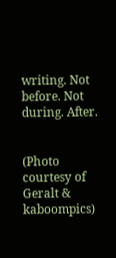writing. Not before. Not during. After.


(Photo courtesy of Geralt & kaboompics)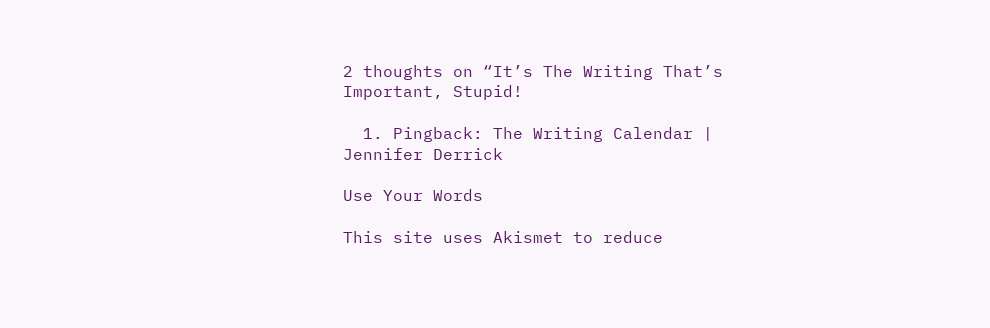2 thoughts on “It’s The Writing That’s Important, Stupid!

  1. Pingback: The Writing Calendar | Jennifer Derrick

Use Your Words

This site uses Akismet to reduce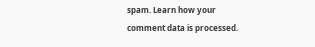spam. Learn how your comment data is processed.